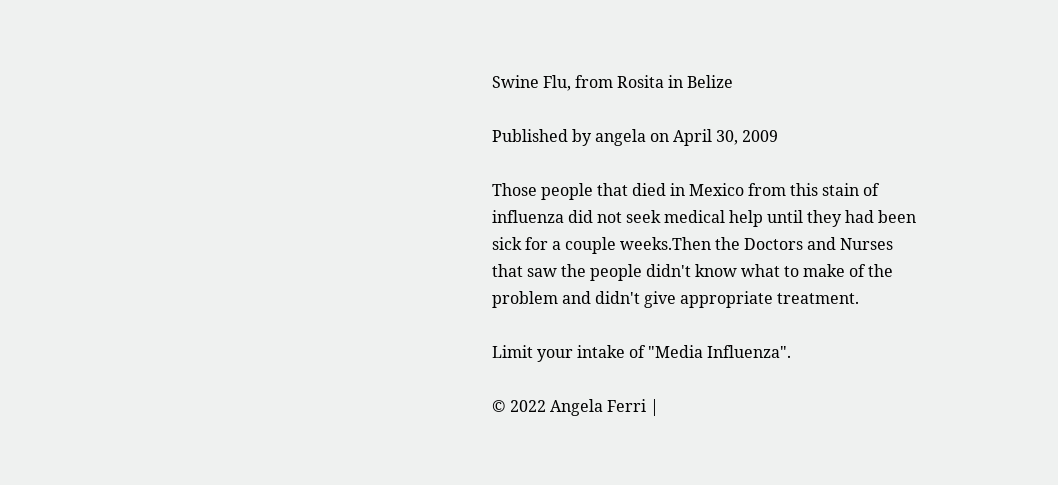Swine Flu, from Rosita in Belize

Published by angela on April 30, 2009

Those people that died in Mexico from this stain of influenza did not seek medical help until they had been sick for a couple weeks.Then the Doctors and Nurses that saw the people didn't know what to make of the problem and didn't give appropriate treatment.

Limit your intake of "Media Influenza".

© 2022 Angela Ferri |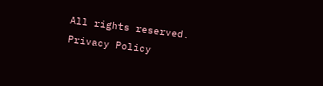All rights reserved.
Privacy Policy